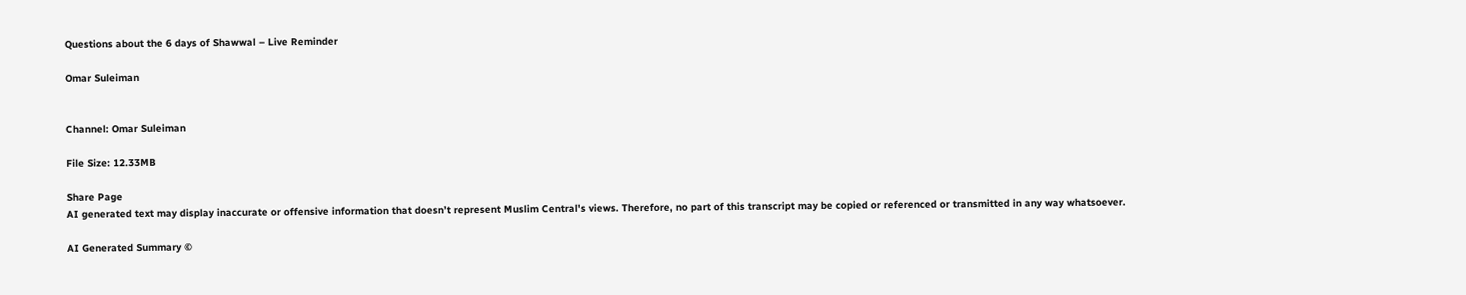Questions about the 6 days of Shawwal – Live Reminder

Omar Suleiman


Channel: Omar Suleiman

File Size: 12.33MB

Share Page
AI generated text may display inaccurate or offensive information that doesn’t represent Muslim Central's views. Therefore, no part of this transcript may be copied or referenced or transmitted in any way whatsoever.

AI Generated Summary ©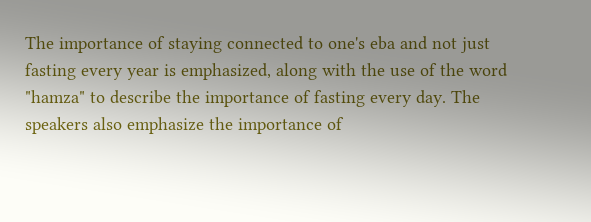The importance of staying connected to one's eba and not just fasting every year is emphasized, along with the use of the word "hamza" to describe the importance of fasting every day. The speakers also emphasize the importance of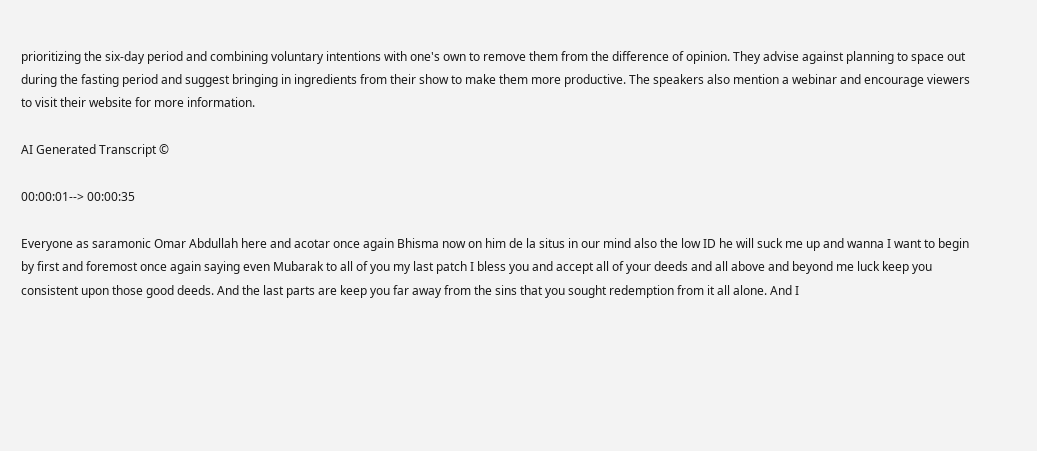prioritizing the six-day period and combining voluntary intentions with one's own to remove them from the difference of opinion. They advise against planning to space out during the fasting period and suggest bringing in ingredients from their show to make them more productive. The speakers also mention a webinar and encourage viewers to visit their website for more information.

AI Generated Transcript ©

00:00:01--> 00:00:35

Everyone as saramonic Omar Abdullah here and acotar once again Bhisma now on him de la situs in our mind also the low ID he will suck me up and wanna I want to begin by first and foremost once again saying even Mubarak to all of you my last patch I bless you and accept all of your deeds and all above and beyond me luck keep you consistent upon those good deeds. And the last parts are keep you far away from the sins that you sought redemption from it all alone. And I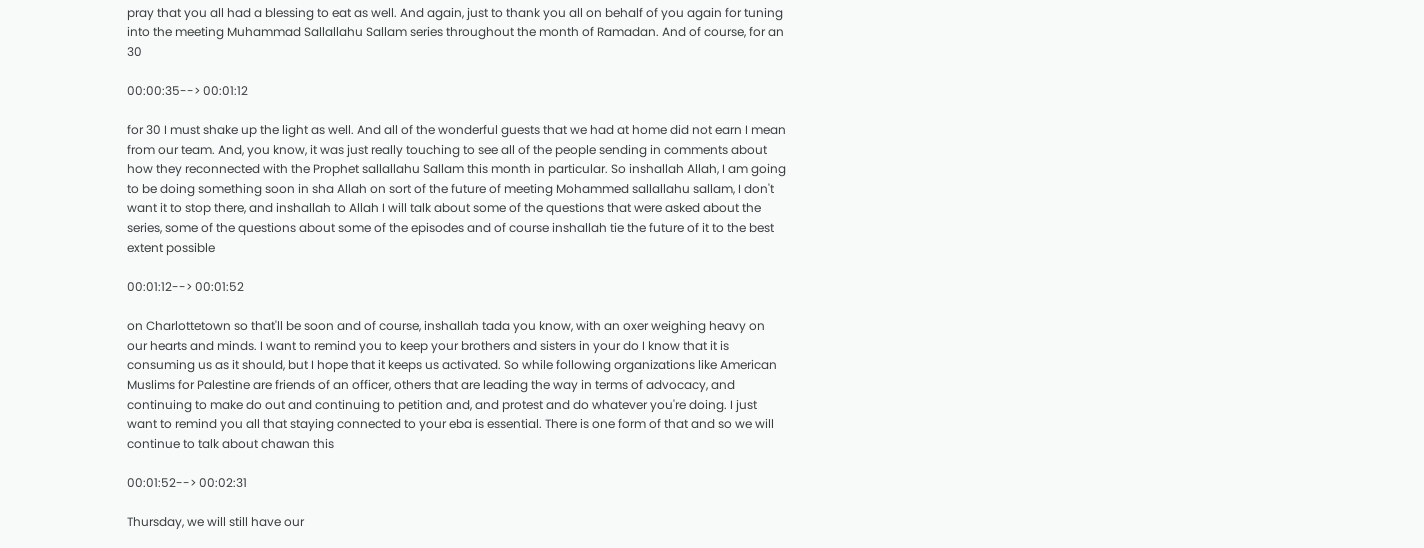pray that you all had a blessing to eat as well. And again, just to thank you all on behalf of you again for tuning into the meeting Muhammad Sallallahu Sallam series throughout the month of Ramadan. And of course, for an 30

00:00:35--> 00:01:12

for 30 I must shake up the light as well. And all of the wonderful guests that we had at home did not earn I mean from our team. And, you know, it was just really touching to see all of the people sending in comments about how they reconnected with the Prophet sallallahu Sallam this month in particular. So inshallah Allah, I am going to be doing something soon in sha Allah on sort of the future of meeting Mohammed sallallahu sallam, I don't want it to stop there, and inshallah to Allah I will talk about some of the questions that were asked about the series, some of the questions about some of the episodes and of course inshallah tie the future of it to the best extent possible

00:01:12--> 00:01:52

on Charlottetown so that'll be soon and of course, inshallah tada you know, with an oxer weighing heavy on our hearts and minds. I want to remind you to keep your brothers and sisters in your do I know that it is consuming us as it should, but I hope that it keeps us activated. So while following organizations like American Muslims for Palestine are friends of an officer, others that are leading the way in terms of advocacy, and continuing to make do out and continuing to petition and, and protest and do whatever you're doing. I just want to remind you all that staying connected to your eba is essential. There is one form of that and so we will continue to talk about chawan this

00:01:52--> 00:02:31

Thursday, we will still have our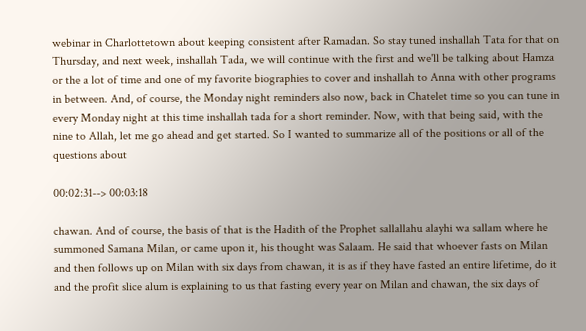webinar in Charlottetown about keeping consistent after Ramadan. So stay tuned inshallah Tata for that on Thursday, and next week, inshallah Tada, we will continue with the first and we'll be talking about Hamza or the a lot of time and one of my favorite biographies to cover and inshallah to Anna with other programs in between. And, of course, the Monday night reminders also now, back in Chatelet time so you can tune in every Monday night at this time inshallah tada for a short reminder. Now, with that being said, with the nine to Allah, let me go ahead and get started. So I wanted to summarize all of the positions or all of the questions about

00:02:31--> 00:03:18

chawan. And of course, the basis of that is the Hadith of the Prophet sallallahu alayhi wa sallam where he summoned Samana Milan, or came upon it, his thought was Salaam. He said that whoever fasts on Milan and then follows up on Milan with six days from chawan, it is as if they have fasted an entire lifetime, do it and the profit slice alum is explaining to us that fasting every year on Milan and chawan, the six days of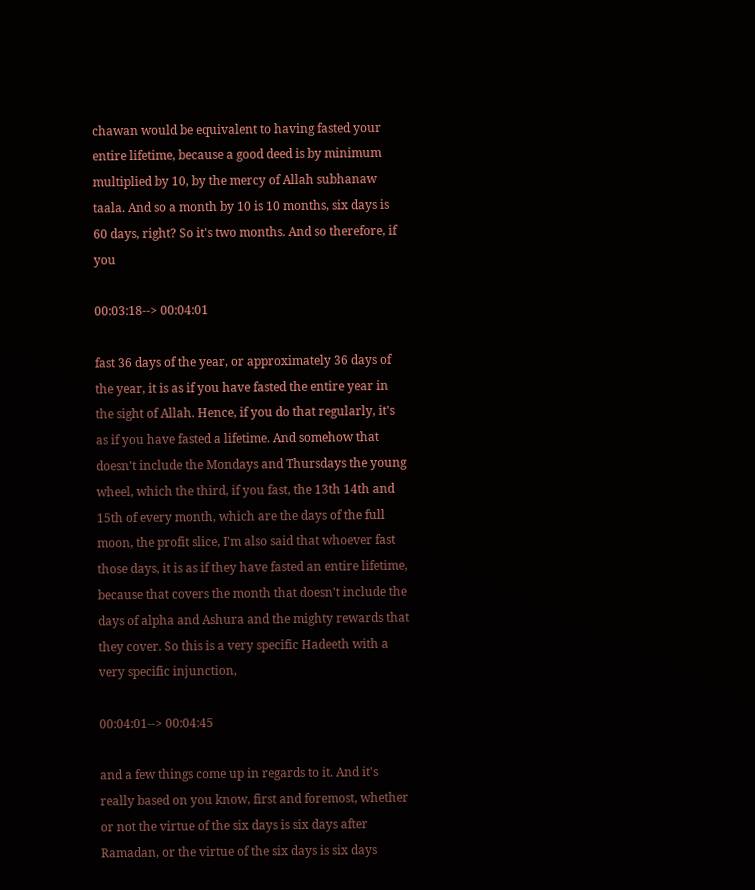chawan would be equivalent to having fasted your entire lifetime, because a good deed is by minimum multiplied by 10, by the mercy of Allah subhanaw taala. And so a month by 10 is 10 months, six days is 60 days, right? So it's two months. And so therefore, if you

00:03:18--> 00:04:01

fast 36 days of the year, or approximately 36 days of the year, it is as if you have fasted the entire year in the sight of Allah. Hence, if you do that regularly, it's as if you have fasted a lifetime. And somehow that doesn't include the Mondays and Thursdays the young wheel, which the third, if you fast, the 13th 14th and 15th of every month, which are the days of the full moon, the profit slice, I'm also said that whoever fast those days, it is as if they have fasted an entire lifetime, because that covers the month that doesn't include the days of alpha and Ashura and the mighty rewards that they cover. So this is a very specific Hadeeth with a very specific injunction,

00:04:01--> 00:04:45

and a few things come up in regards to it. And it's really based on you know, first and foremost, whether or not the virtue of the six days is six days after Ramadan, or the virtue of the six days is six days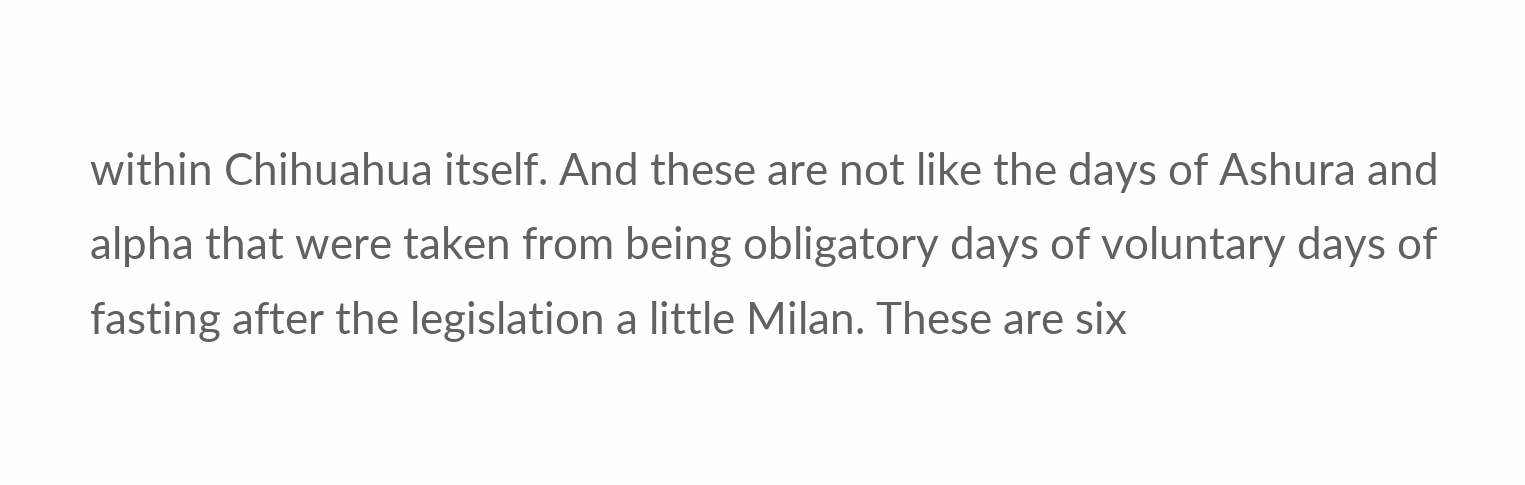within Chihuahua itself. And these are not like the days of Ashura and alpha that were taken from being obligatory days of voluntary days of fasting after the legislation a little Milan. These are six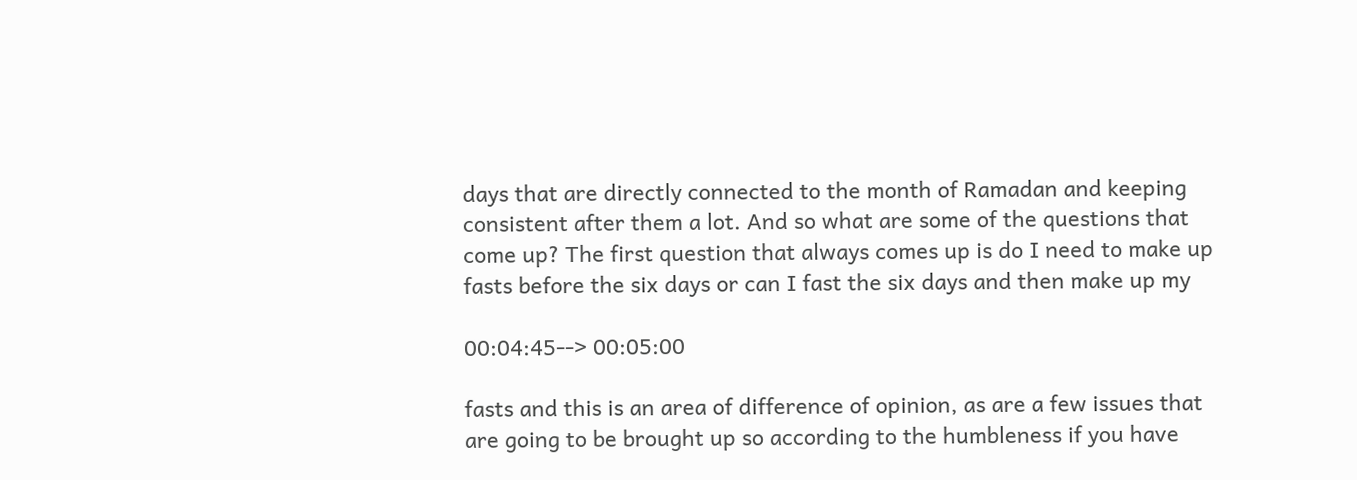days that are directly connected to the month of Ramadan and keeping consistent after them a lot. And so what are some of the questions that come up? The first question that always comes up is do I need to make up fasts before the six days or can I fast the six days and then make up my

00:04:45--> 00:05:00

fasts and this is an area of difference of opinion, as are a few issues that are going to be brought up so according to the humbleness if you have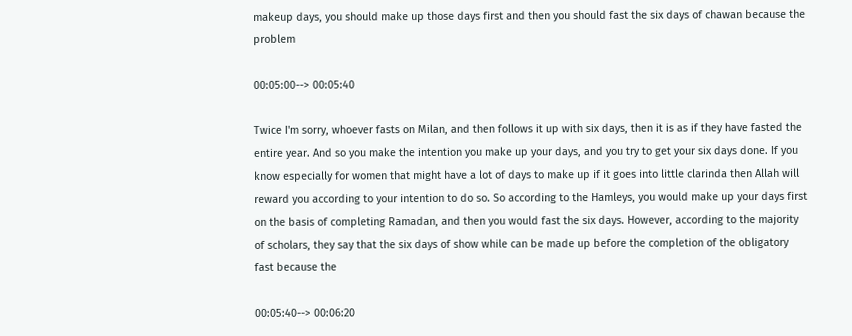makeup days, you should make up those days first and then you should fast the six days of chawan because the problem

00:05:00--> 00:05:40

Twice I'm sorry, whoever fasts on Milan, and then follows it up with six days, then it is as if they have fasted the entire year. And so you make the intention you make up your days, and you try to get your six days done. If you know especially for women that might have a lot of days to make up if it goes into little clarinda then Allah will reward you according to your intention to do so. So according to the Hamleys, you would make up your days first on the basis of completing Ramadan, and then you would fast the six days. However, according to the majority of scholars, they say that the six days of show while can be made up before the completion of the obligatory fast because the

00:05:40--> 00:06:20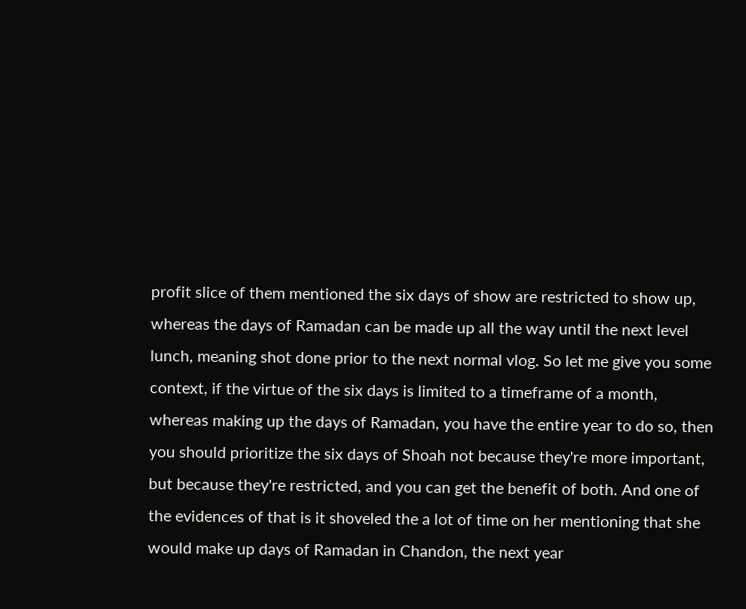profit slice of them mentioned the six days of show are restricted to show up, whereas the days of Ramadan can be made up all the way until the next level lunch, meaning shot done prior to the next normal vlog. So let me give you some context, if the virtue of the six days is limited to a timeframe of a month, whereas making up the days of Ramadan, you have the entire year to do so, then you should prioritize the six days of Shoah not because they're more important, but because they're restricted, and you can get the benefit of both. And one of the evidences of that is it shoveled the a lot of time on her mentioning that she would make up days of Ramadan in Chandon, the next year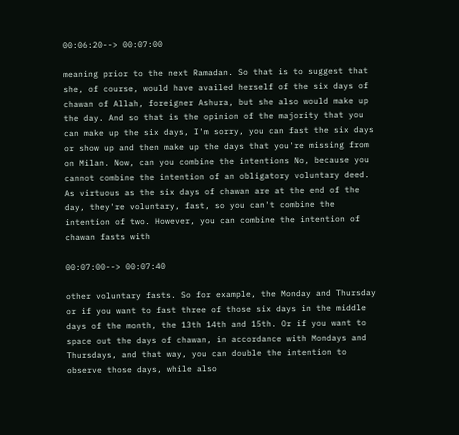00:06:20--> 00:07:00

meaning prior to the next Ramadan. So that is to suggest that she, of course, would have availed herself of the six days of chawan of Allah, foreigner Ashura, but she also would make up the day. And so that is the opinion of the majority that you can make up the six days, I'm sorry, you can fast the six days or show up and then make up the days that you're missing from on Milan. Now, can you combine the intentions No, because you cannot combine the intention of an obligatory voluntary deed. As virtuous as the six days of chawan are at the end of the day, they're voluntary, fast, so you can't combine the intention of two. However, you can combine the intention of chawan fasts with

00:07:00--> 00:07:40

other voluntary fasts. So for example, the Monday and Thursday or if you want to fast three of those six days in the middle days of the month, the 13th 14th and 15th. Or if you want to space out the days of chawan, in accordance with Mondays and Thursdays, and that way, you can double the intention to observe those days, while also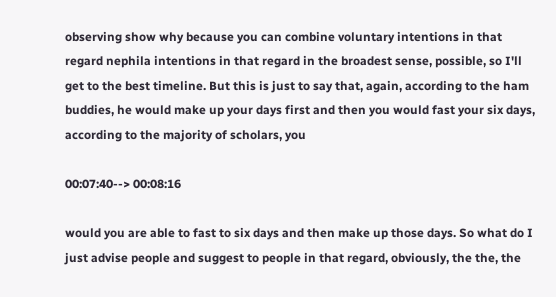observing show why because you can combine voluntary intentions in that regard nephila intentions in that regard in the broadest sense, possible, so I'll get to the best timeline. But this is just to say that, again, according to the ham buddies, he would make up your days first and then you would fast your six days, according to the majority of scholars, you

00:07:40--> 00:08:16

would you are able to fast to six days and then make up those days. So what do I just advise people and suggest to people in that regard, obviously, the the, the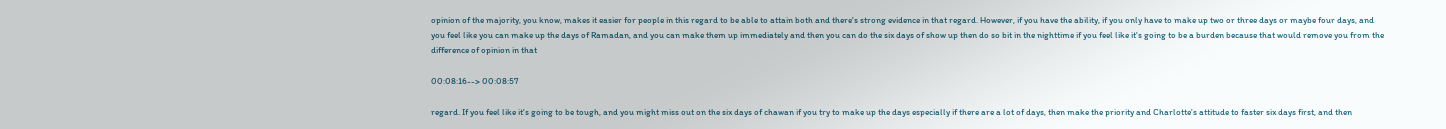opinion of the majority, you know, makes it easier for people in this regard to be able to attain both and there's strong evidence in that regard. However, if you have the ability, if you only have to make up two or three days or maybe four days, and you feel like you can make up the days of Ramadan, and you can make them up immediately and then you can do the six days of show up then do so bit in the nighttime if you feel like it's going to be a burden because that would remove you from the difference of opinion in that

00:08:16--> 00:08:57

regard. If you feel like it's going to be tough, and you might miss out on the six days of chawan if you try to make up the days especially if there are a lot of days, then make the priority and Charlotte's attitude to faster six days first, and then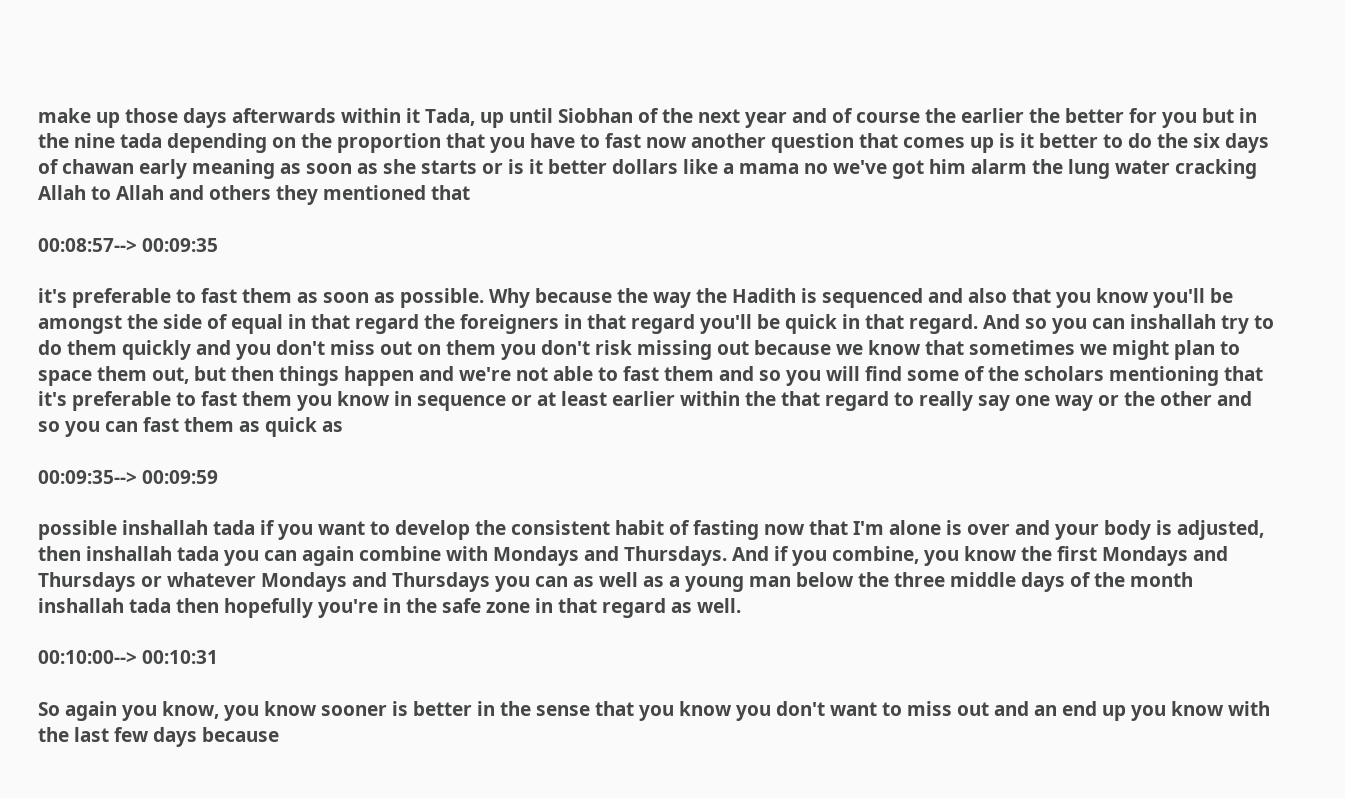make up those days afterwards within it Tada, up until Siobhan of the next year and of course the earlier the better for you but in the nine tada depending on the proportion that you have to fast now another question that comes up is it better to do the six days of chawan early meaning as soon as she starts or is it better dollars like a mama no we've got him alarm the lung water cracking Allah to Allah and others they mentioned that

00:08:57--> 00:09:35

it's preferable to fast them as soon as possible. Why because the way the Hadith is sequenced and also that you know you'll be amongst the side of equal in that regard the foreigners in that regard you'll be quick in that regard. And so you can inshallah try to do them quickly and you don't miss out on them you don't risk missing out because we know that sometimes we might plan to space them out, but then things happen and we're not able to fast them and so you will find some of the scholars mentioning that it's preferable to fast them you know in sequence or at least earlier within the that regard to really say one way or the other and so you can fast them as quick as

00:09:35--> 00:09:59

possible inshallah tada if you want to develop the consistent habit of fasting now that I'm alone is over and your body is adjusted, then inshallah tada you can again combine with Mondays and Thursdays. And if you combine, you know the first Mondays and Thursdays or whatever Mondays and Thursdays you can as well as a young man below the three middle days of the month inshallah tada then hopefully you're in the safe zone in that regard as well.

00:10:00--> 00:10:31

So again you know, you know sooner is better in the sense that you know you don't want to miss out and an end up you know with the last few days because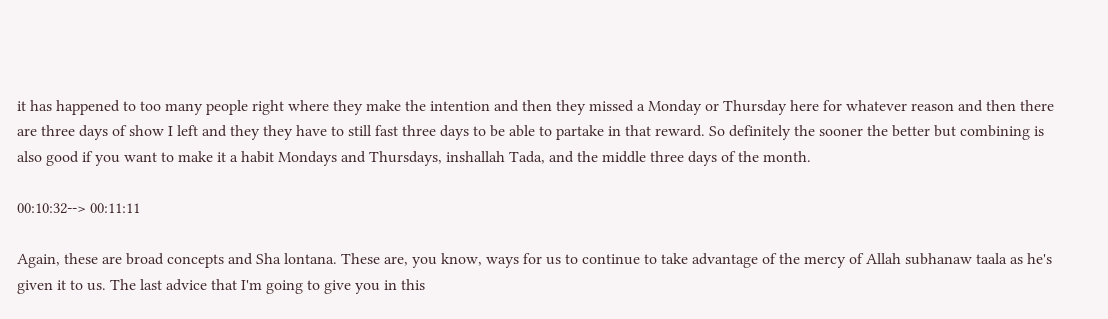it has happened to too many people right where they make the intention and then they missed a Monday or Thursday here for whatever reason and then there are three days of show I left and they they have to still fast three days to be able to partake in that reward. So definitely the sooner the better but combining is also good if you want to make it a habit Mondays and Thursdays, inshallah Tada, and the middle three days of the month.

00:10:32--> 00:11:11

Again, these are broad concepts and Sha lontana. These are, you know, ways for us to continue to take advantage of the mercy of Allah subhanaw taala as he's given it to us. The last advice that I'm going to give you in this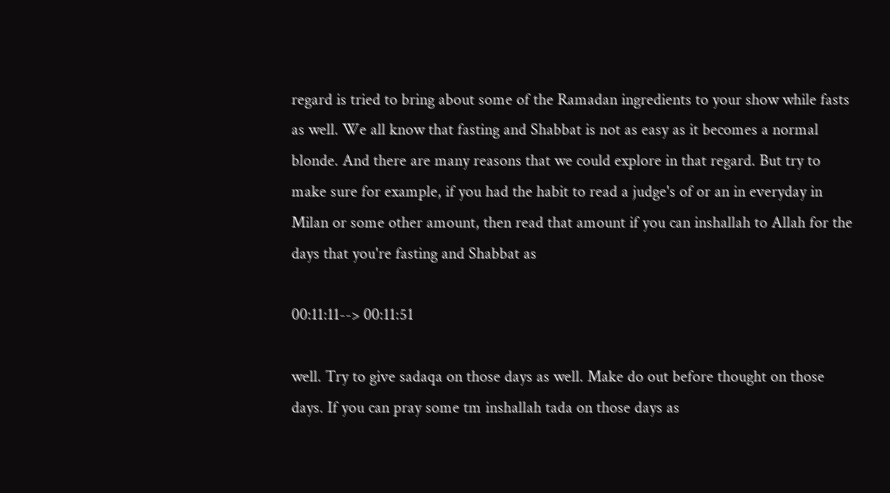regard is tried to bring about some of the Ramadan ingredients to your show while fasts as well. We all know that fasting and Shabbat is not as easy as it becomes a normal blonde. And there are many reasons that we could explore in that regard. But try to make sure for example, if you had the habit to read a judge's of or an in everyday in Milan or some other amount, then read that amount if you can inshallah to Allah for the days that you're fasting and Shabbat as

00:11:11--> 00:11:51

well. Try to give sadaqa on those days as well. Make do out before thought on those days. If you can pray some tm inshallah tada on those days as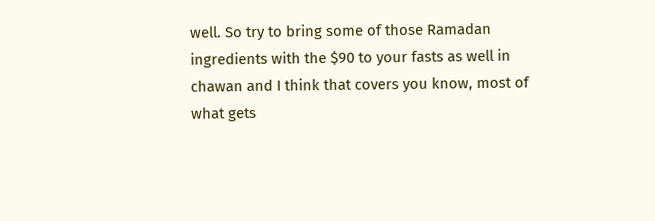well. So try to bring some of those Ramadan ingredients with the $90 to your fasts as well in chawan and I think that covers you know, most of what gets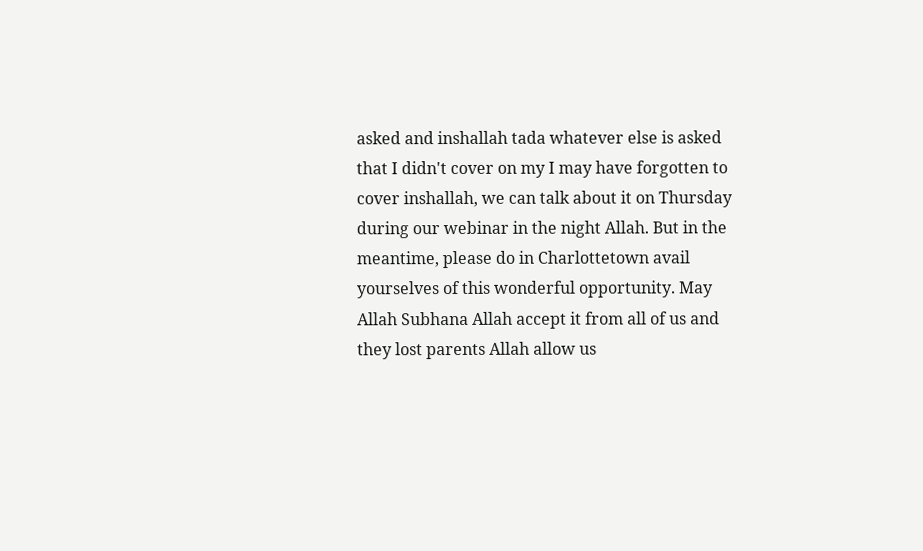asked and inshallah tada whatever else is asked that I didn't cover on my I may have forgotten to cover inshallah, we can talk about it on Thursday during our webinar in the night Allah. But in the meantime, please do in Charlottetown avail yourselves of this wonderful opportunity. May Allah Subhana Allah accept it from all of us and they lost parents Allah allow us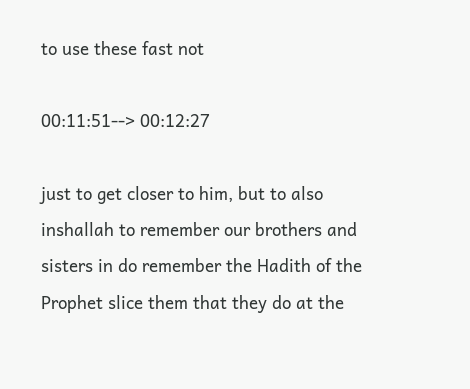to use these fast not

00:11:51--> 00:12:27

just to get closer to him, but to also inshallah to remember our brothers and sisters in do remember the Hadith of the Prophet slice them that they do at the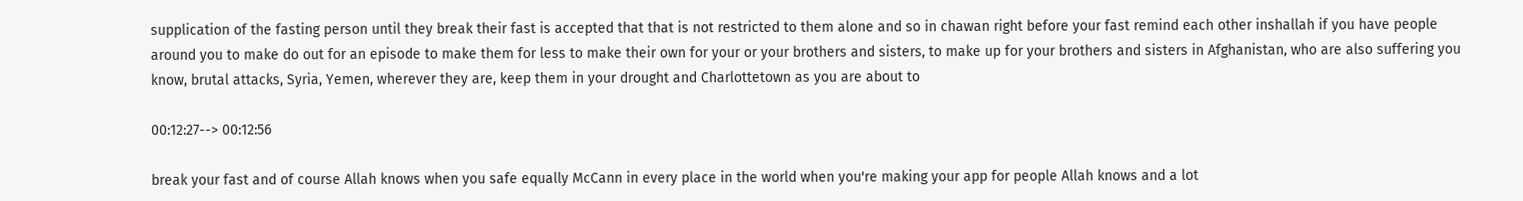supplication of the fasting person until they break their fast is accepted that that is not restricted to them alone and so in chawan right before your fast remind each other inshallah if you have people around you to make do out for an episode to make them for less to make their own for your or your brothers and sisters, to make up for your brothers and sisters in Afghanistan, who are also suffering you know, brutal attacks, Syria, Yemen, wherever they are, keep them in your drought and Charlottetown as you are about to

00:12:27--> 00:12:56

break your fast and of course Allah knows when you safe equally McCann in every place in the world when you're making your app for people Allah knows and a lot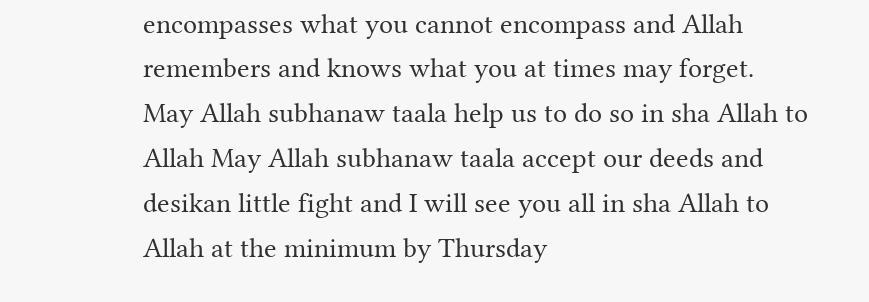encompasses what you cannot encompass and Allah remembers and knows what you at times may forget. May Allah subhanaw taala help us to do so in sha Allah to Allah May Allah subhanaw taala accept our deeds and desikan little fight and I will see you all in sha Allah to Allah at the minimum by Thursday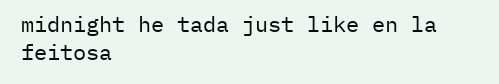midnight he tada just like en la feitosa